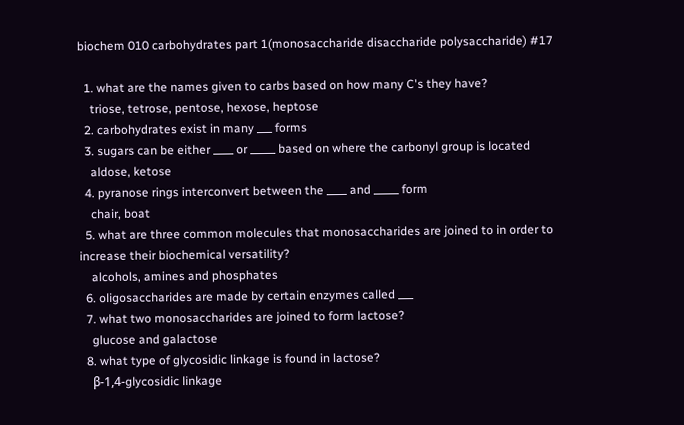biochem 010 carbohydrates part 1(monosaccharide disaccharide polysaccharide) #17

  1. what are the names given to carbs based on how many C's they have?
    triose, tetrose, pentose, hexose, heptose
  2. carbohydrates exist in many ___ forms
  3. sugars can be either ____ or _____ based on where the carbonyl group is located
    aldose, ketose
  4. pyranose rings interconvert between the ____ and _____ form
    chair, boat
  5. what are three common molecules that monosaccharides are joined to in order to increase their biochemical versatility?
    alcohols, amines and phosphates
  6. oligosaccharides are made by certain enzymes called ___
  7. what two monosaccharides are joined to form lactose?
    glucose and galactose
  8. what type of glycosidic linkage is found in lactose?
    β-1,4-glycosidic linkage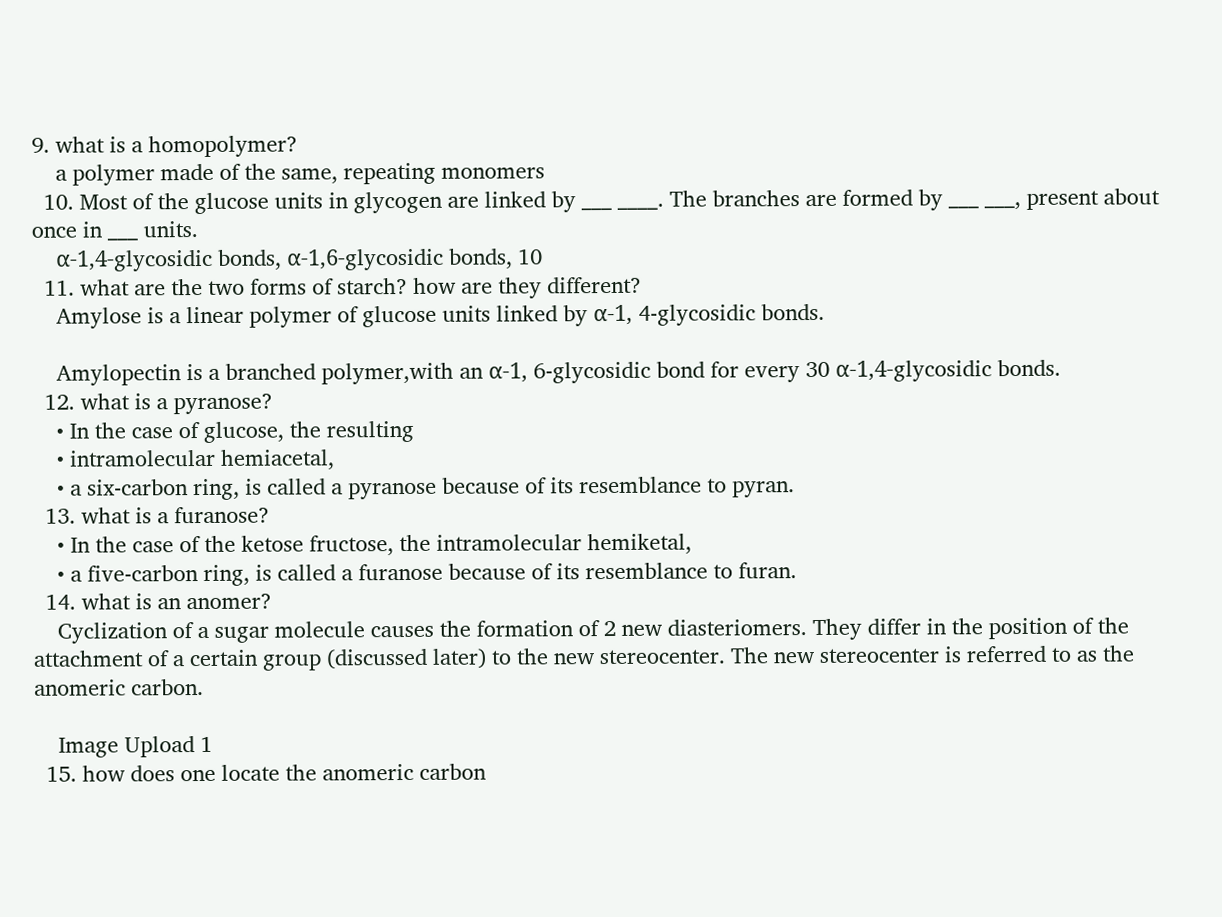9. what is a homopolymer?
    a polymer made of the same, repeating monomers
  10. Most of the glucose units in glycogen are linked by ___ ____. The branches are formed by ___ ___, present about once in ___ units.
    α-1,4-glycosidic bonds, α-1,6-glycosidic bonds, 10
  11. what are the two forms of starch? how are they different?
    Amylose is a linear polymer of glucose units linked by α-1, 4-glycosidic bonds.

    Amylopectin is a branched polymer,with an α-1, 6-glycosidic bond for every 30 α-1,4-glycosidic bonds.
  12. what is a pyranose?
    • In the case of glucose, the resulting
    • intramolecular hemiacetal,
    • a six-carbon ring, is called a pyranose because of its resemblance to pyran.
  13. what is a furanose?
    • In the case of the ketose fructose, the intramolecular hemiketal,
    • a five-carbon ring, is called a furanose because of its resemblance to furan.
  14. what is an anomer?
    Cyclization of a sugar molecule causes the formation of 2 new diasteriomers. They differ in the position of the attachment of a certain group (discussed later) to the new stereocenter. The new stereocenter is referred to as the anomeric carbon.

    Image Upload 1
  15. how does one locate the anomeric carbon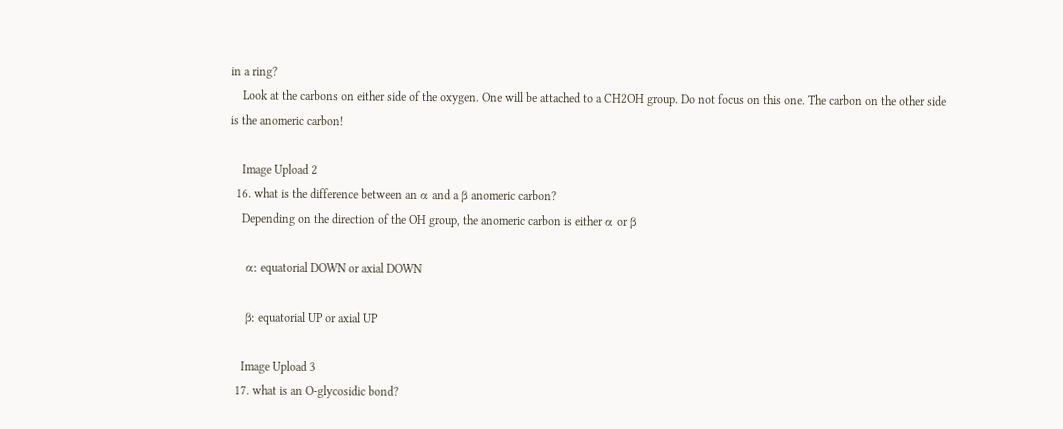in a ring?
    Look at the carbons on either side of the oxygen. One will be attached to a CH2OH group. Do not focus on this one. The carbon on the other side is the anomeric carbon!

    Image Upload 2
  16. what is the difference between an α and a β anomeric carbon?
    Depending on the direction of the OH group, the anomeric carbon is either α or β

    α: equatorial DOWN or axial DOWN

    β: equatorial UP or axial UP

    Image Upload 3
  17. what is an O-glycosidic bond?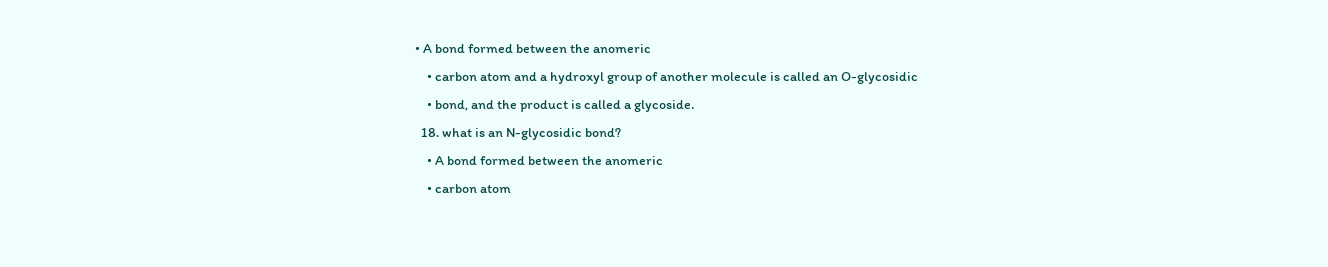• A bond formed between the anomeric
    • carbon atom and a hydroxyl group of another molecule is called an O-glycosidic
    • bond, and the product is called a glycoside.
  18. what is an N-glycosidic bond?
    • A bond formed between the anomeric
    • carbon atom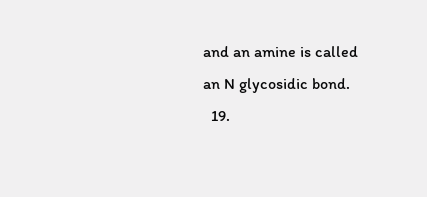and an amine is called an N glycosidic bond.
  19.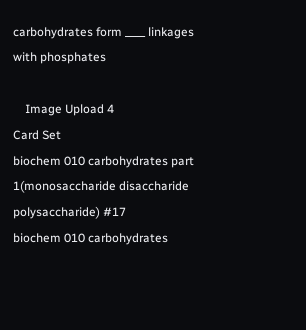carbohydrates form ____ linkages with phosphates

    Image Upload 4
Card Set
biochem 010 carbohydrates part 1(monosaccharide disaccharide polysaccharide) #17
biochem 010 carbohydrates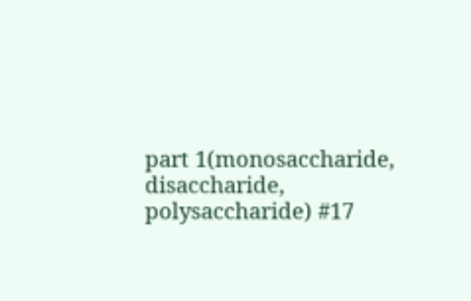part 1(monosaccharide, disaccharide, polysaccharide) #17